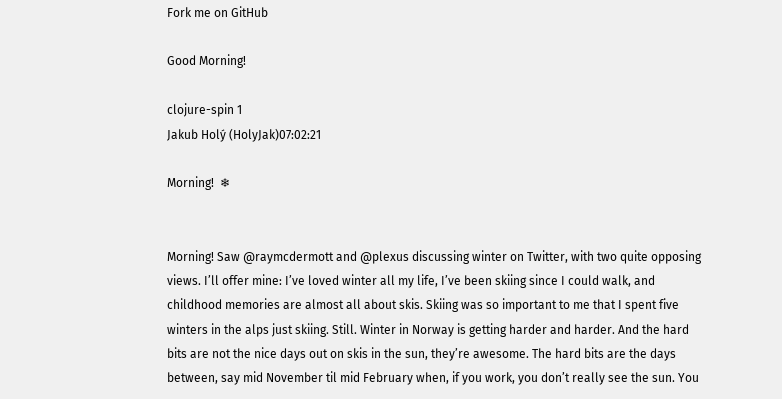Fork me on GitHub

Good Morning!

clojure-spin 1
Jakub Holý (HolyJak)07:02:21

Morning!  ❄


Morning! Saw @raymcdermott and @plexus discussing winter on Twitter, with two quite opposing views. I’ll offer mine: I’ve loved winter all my life, I’ve been skiing since I could walk, and childhood memories are almost all about skis. Skiing was so important to me that I spent five winters in the alps just skiing. Still. Winter in Norway is getting harder and harder. And the hard bits are not the nice days out on skis in the sun, they’re awesome. The hard bits are the days between, say mid November til mid February when, if you work, you don’t really see the sun. You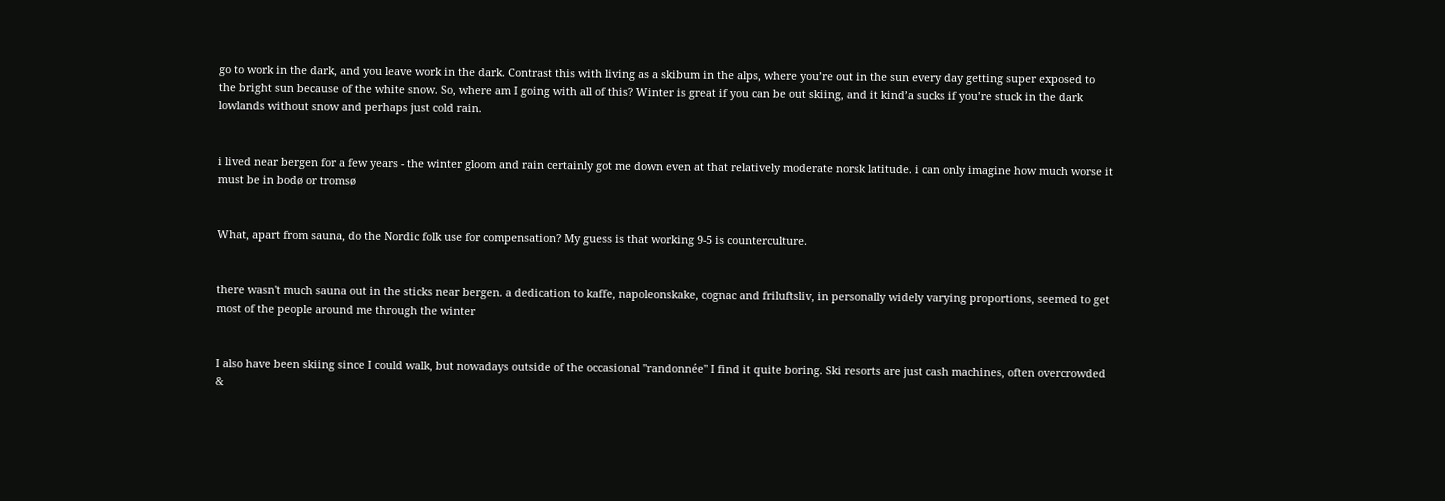go to work in the dark, and you leave work in the dark. Contrast this with living as a skibum in the alps, where you’re out in the sun every day getting super exposed to the bright sun because of the white snow. So, where am I going with all of this? Winter is great if you can be out skiing, and it kind’a sucks if you’re stuck in the dark lowlands without snow and perhaps just cold rain.


i lived near bergen for a few years - the winter gloom and rain certainly got me down even at that relatively moderate norsk latitude. i can only imagine how much worse it must be in bodø or tromsø


What, apart from sauna, do the Nordic folk use for compensation? My guess is that working 9-5 is counterculture.


there wasn't much sauna out in the sticks near bergen. a dedication to kaffe, napoleonskake, cognac and friluftsliv, in personally widely varying proportions, seemed to get most of the people around me through the winter


I also have been skiing since I could walk, but nowadays outside of the occasional "randonnée" I find it quite boring. Ski resorts are just cash machines, often overcrowded &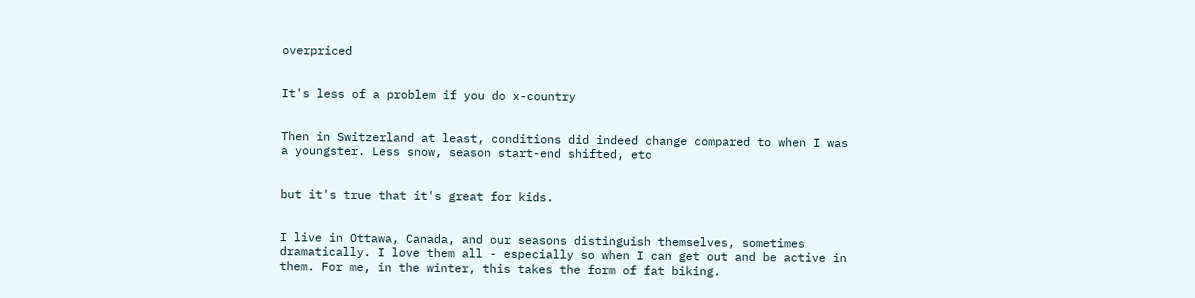overpriced


It's less of a problem if you do x-country


Then in Switzerland at least, conditions did indeed change compared to when I was a youngster. Less snow, season start-end shifted, etc


but it's true that it's great for kids.


I live in Ottawa, Canada, and our seasons distinguish themselves, sometimes dramatically. I love them all - especially so when I can get out and be active in them. For me, in the winter, this takes the form of fat biking.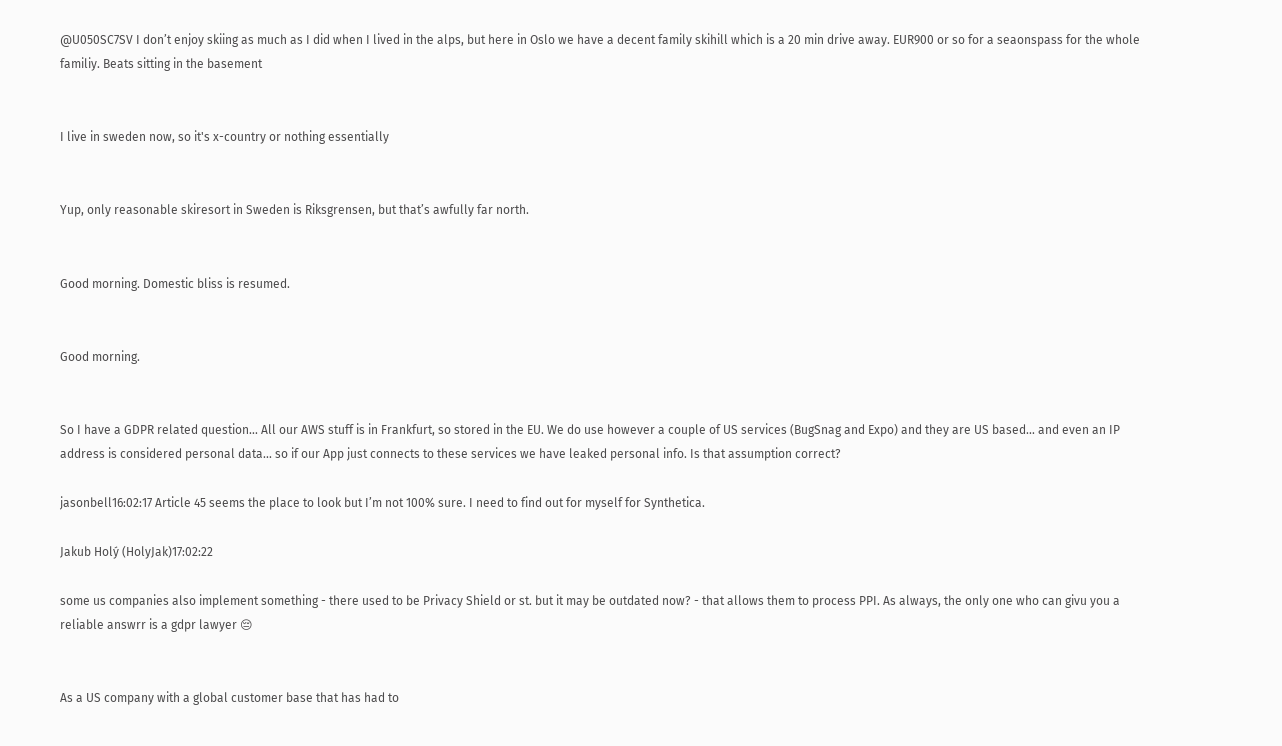@U050SC7SV I don’t enjoy skiing as much as I did when I lived in the alps, but here in Oslo we have a decent family skihill which is a 20 min drive away. EUR900 or so for a seaonspass for the whole familiy. Beats sitting in the basement


I live in sweden now, so it's x-country or nothing essentially


Yup, only reasonable skiresort in Sweden is Riksgrensen, but that’s awfully far north.


Good morning. Domestic bliss is resumed.


Good morning.


So I have a GDPR related question... All our AWS stuff is in Frankfurt, so stored in the EU. We do use however a couple of US services (BugSnag and Expo) and they are US based... and even an IP address is considered personal data... so if our App just connects to these services we have leaked personal info. Is that assumption correct?

jasonbell16:02:17 Article 45 seems the place to look but I’m not 100% sure. I need to find out for myself for Synthetica.

Jakub Holý (HolyJak)17:02:22

some us companies also implement something - there used to be Privacy Shield or st. but it may be outdated now? - that allows them to process PPI. As always, the only one who can givu you a reliable answrr is a gdpr lawyer 😔


As a US company with a global customer base that has had to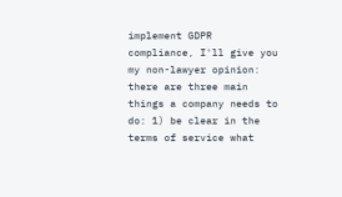implement GDPR compliance, I'll give you my non-lawyer opinion: there are three main things a company needs to do: 1) be clear in the terms of service what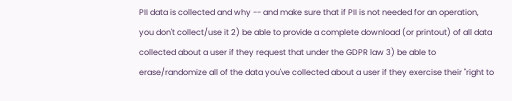PII data is collected and why -- and make sure that if PII is not needed for an operation, you don't collect/use it 2) be able to provide a complete download (or printout) of all data collected about a user if they request that under the GDPR law 3) be able to erase/randomize all of the data you've collected about a user if they exercise their "right to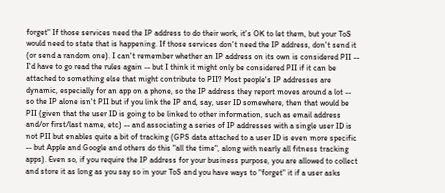forget" If those services need the IP address to do their work, it's OK to let them, but your ToS would need to state that is happening. If those services don't need the IP address, don't send it (or send a random one). I can't remember whether an IP address on its own is considered PII -- I'd have to go read the rules again -- but I think it might only be considered PII if it can be attached to something else that might contribute to PII? Most people's IP addresses are dynamic, especially for an app on a phone, so the IP address they report moves around a lot -- so the IP alone isn't PII but if you link the IP and, say, user ID somewhere, then that would be PII (given that the user ID is going to be linked to other information, such as email address and/or first/last name, etc) -- and associating a series of IP addresses with a single user ID is not PII but enables quite a bit of tracking (GPS data attached to a user ID is even more specific -- but Apple and Google and others do this "all the time", along with nearly all fitness tracking apps). Even so, if you require the IP address for your business purpose, you are allowed to collect and store it as long as you say so in your ToS and you have ways to "forget" it if a user asks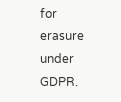for erasure under GDPR.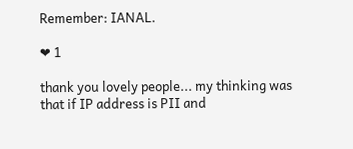Remember: IANAL.

❤ 1

thank you lovely people... my thinking was that if IP address is PII and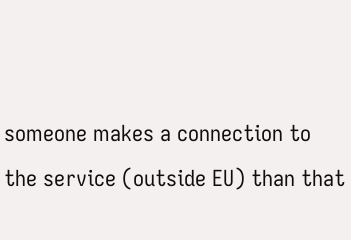someone makes a connection to the service (outside EU) than that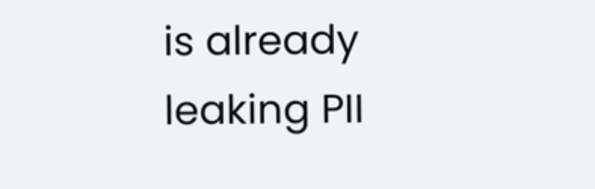is already leaking PII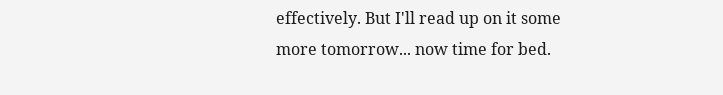effectively. But I'll read up on it some more tomorrow... now time for bed.